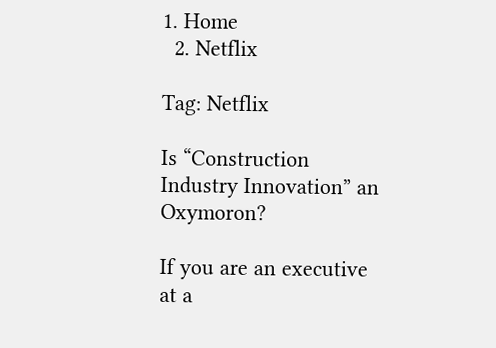1. Home
  2. Netflix

Tag: Netflix

Is “Construction Industry Innovation” an Oxymoron?

If you are an executive at a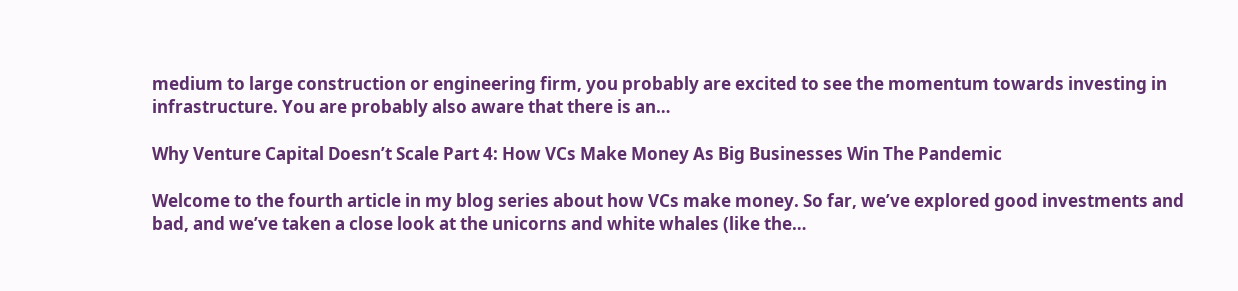medium to large construction or engineering firm, you probably are excited to see the momentum towards investing in infrastructure. You are probably also aware that there is an…

Why Venture Capital Doesn’t Scale Part 4: How VCs Make Money As Big Businesses Win The Pandemic

Welcome to the fourth article in my blog series about how VCs make money. So far, we’ve explored good investments and bad, and we’ve taken a close look at the unicorns and white whales (like the…